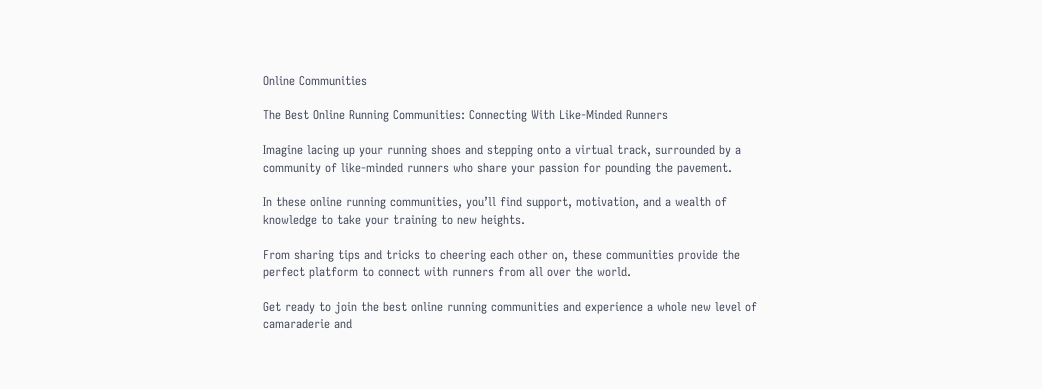Online Communities

The Best Online Running Communities: Connecting With Like-Minded Runners

Imagine lacing up your running shoes and stepping onto a virtual track, surrounded by a community of like-minded runners who share your passion for pounding the pavement.

In these online running communities, you’ll find support, motivation, and a wealth of knowledge to take your training to new heights.

From sharing tips and tricks to cheering each other on, these communities provide the perfect platform to connect with runners from all over the world.

Get ready to join the best online running communities and experience a whole new level of camaraderie and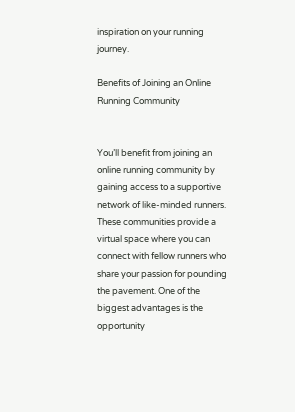inspiration on your running journey.

Benefits of Joining an Online Running Community


You’ll benefit from joining an online running community by gaining access to a supportive network of like-minded runners. These communities provide a virtual space where you can connect with fellow runners who share your passion for pounding the pavement. One of the biggest advantages is the opportunity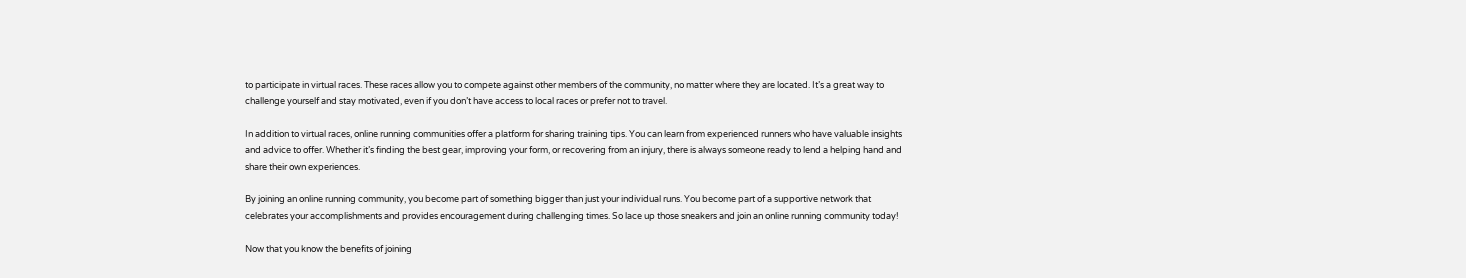to participate in virtual races. These races allow you to compete against other members of the community, no matter where they are located. It’s a great way to challenge yourself and stay motivated, even if you don’t have access to local races or prefer not to travel.

In addition to virtual races, online running communities offer a platform for sharing training tips. You can learn from experienced runners who have valuable insights and advice to offer. Whether it’s finding the best gear, improving your form, or recovering from an injury, there is always someone ready to lend a helping hand and share their own experiences.

By joining an online running community, you become part of something bigger than just your individual runs. You become part of a supportive network that celebrates your accomplishments and provides encouragement during challenging times. So lace up those sneakers and join an online running community today!

Now that you know the benefits of joining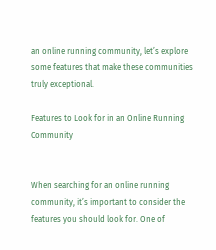an online running community, let’s explore some features that make these communities truly exceptional.

Features to Look for in an Online Running Community


When searching for an online running community, it’s important to consider the features you should look for. One of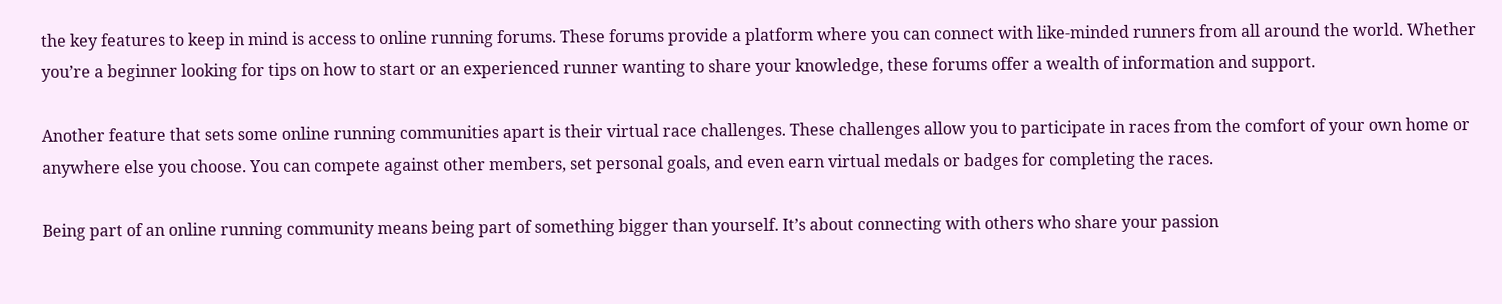the key features to keep in mind is access to online running forums. These forums provide a platform where you can connect with like-minded runners from all around the world. Whether you’re a beginner looking for tips on how to start or an experienced runner wanting to share your knowledge, these forums offer a wealth of information and support.

Another feature that sets some online running communities apart is their virtual race challenges. These challenges allow you to participate in races from the comfort of your own home or anywhere else you choose. You can compete against other members, set personal goals, and even earn virtual medals or badges for completing the races.

Being part of an online running community means being part of something bigger than yourself. It’s about connecting with others who share your passion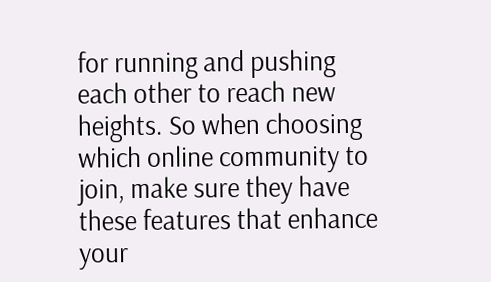for running and pushing each other to reach new heights. So when choosing which online community to join, make sure they have these features that enhance your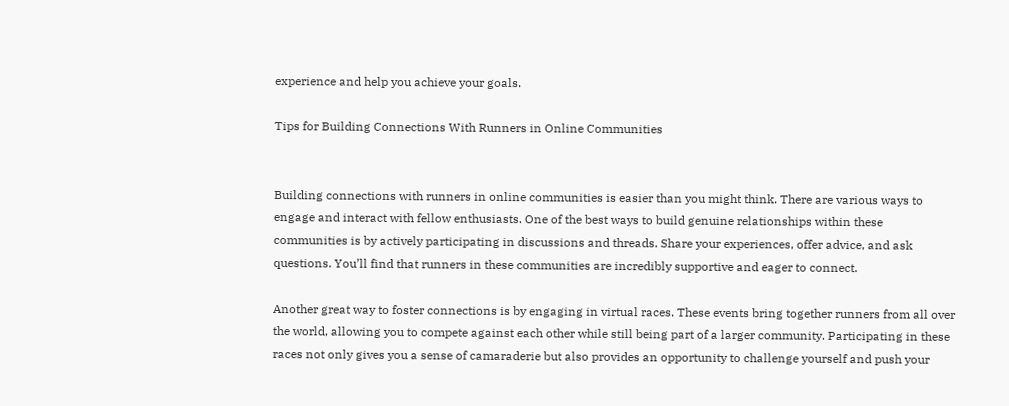experience and help you achieve your goals.

Tips for Building Connections With Runners in Online Communities


Building connections with runners in online communities is easier than you might think. There are various ways to engage and interact with fellow enthusiasts. One of the best ways to build genuine relationships within these communities is by actively participating in discussions and threads. Share your experiences, offer advice, and ask questions. You’ll find that runners in these communities are incredibly supportive and eager to connect.

Another great way to foster connections is by engaging in virtual races. These events bring together runners from all over the world, allowing you to compete against each other while still being part of a larger community. Participating in these races not only gives you a sense of camaraderie but also provides an opportunity to challenge yourself and push your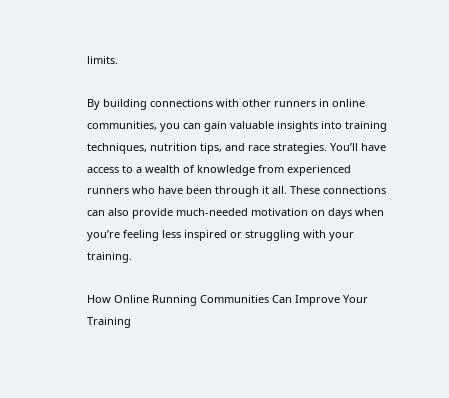limits.

By building connections with other runners in online communities, you can gain valuable insights into training techniques, nutrition tips, and race strategies. You’ll have access to a wealth of knowledge from experienced runners who have been through it all. These connections can also provide much-needed motivation on days when you’re feeling less inspired or struggling with your training.

How Online Running Communities Can Improve Your Training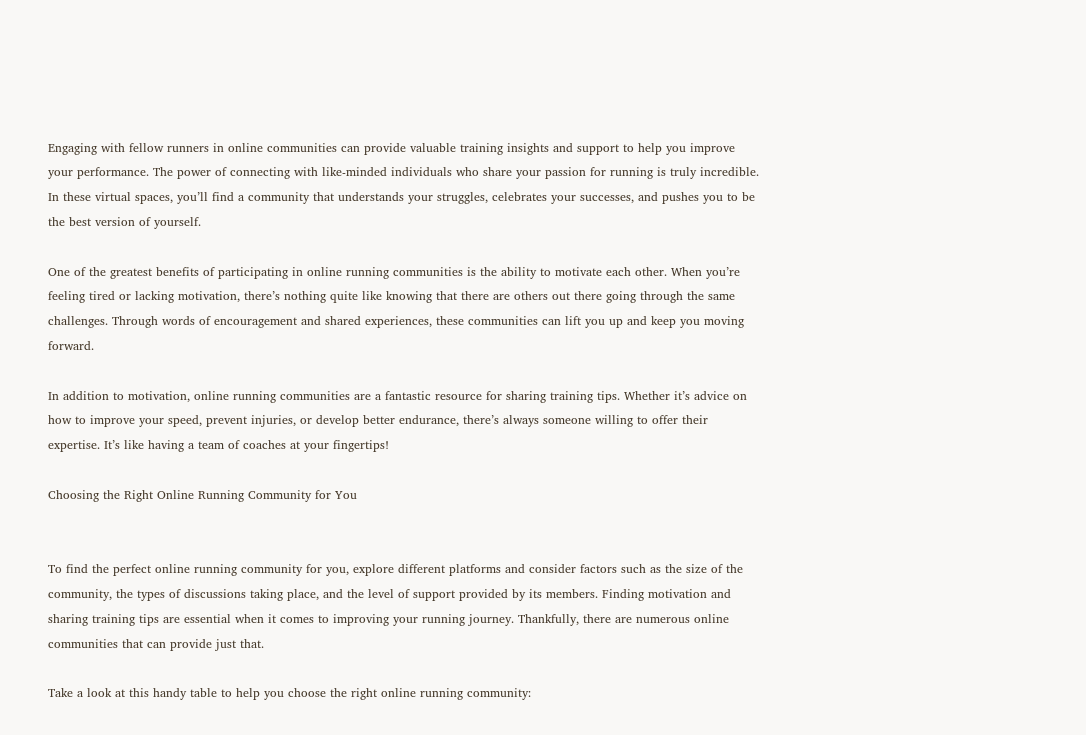Engaging with fellow runners in online communities can provide valuable training insights and support to help you improve your performance. The power of connecting with like-minded individuals who share your passion for running is truly incredible. In these virtual spaces, you’ll find a community that understands your struggles, celebrates your successes, and pushes you to be the best version of yourself.

One of the greatest benefits of participating in online running communities is the ability to motivate each other. When you’re feeling tired or lacking motivation, there’s nothing quite like knowing that there are others out there going through the same challenges. Through words of encouragement and shared experiences, these communities can lift you up and keep you moving forward.

In addition to motivation, online running communities are a fantastic resource for sharing training tips. Whether it’s advice on how to improve your speed, prevent injuries, or develop better endurance, there’s always someone willing to offer their expertise. It’s like having a team of coaches at your fingertips!

Choosing the Right Online Running Community for You


To find the perfect online running community for you, explore different platforms and consider factors such as the size of the community, the types of discussions taking place, and the level of support provided by its members. Finding motivation and sharing training tips are essential when it comes to improving your running journey. Thankfully, there are numerous online communities that can provide just that.

Take a look at this handy table to help you choose the right online running community: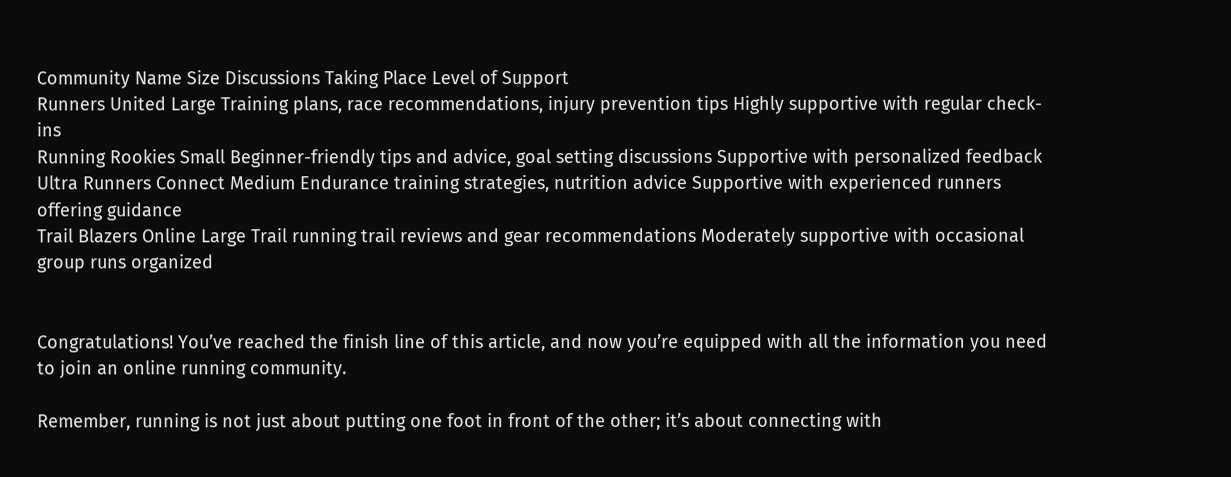Community Name Size Discussions Taking Place Level of Support
Runners United Large Training plans, race recommendations, injury prevention tips Highly supportive with regular check-ins
Running Rookies Small Beginner-friendly tips and advice, goal setting discussions Supportive with personalized feedback
Ultra Runners Connect Medium Endurance training strategies, nutrition advice Supportive with experienced runners offering guidance
Trail Blazers Online Large Trail running trail reviews and gear recommendations Moderately supportive with occasional group runs organized


Congratulations! You’ve reached the finish line of this article, and now you’re equipped with all the information you need to join an online running community.

Remember, running is not just about putting one foot in front of the other; it’s about connecting with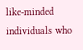like-minded individuals who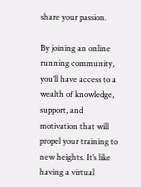share your passion.

By joining an online running community, you’ll have access to a wealth of knowledge, support, and motivation that will propel your training to new heights. It’s like having a virtual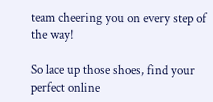team cheering you on every step of the way!

So lace up those shoes, find your perfect online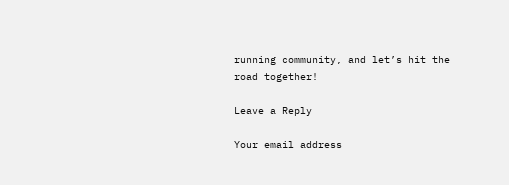running community, and let’s hit the road together!

Leave a Reply

Your email address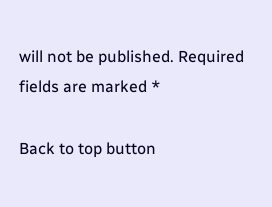will not be published. Required fields are marked *

Back to top button